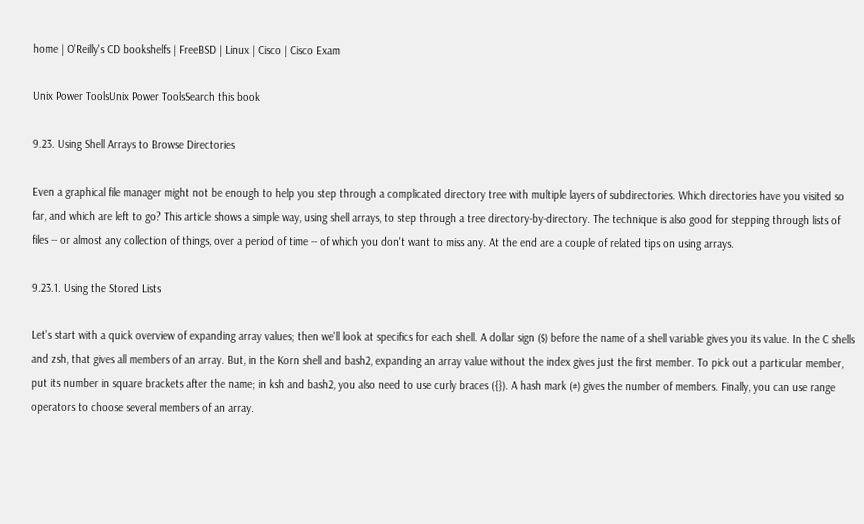home | O'Reilly's CD bookshelfs | FreeBSD | Linux | Cisco | Cisco Exam

Unix Power ToolsUnix Power ToolsSearch this book

9.23. Using Shell Arrays to Browse Directories

Even a graphical file manager might not be enough to help you step through a complicated directory tree with multiple layers of subdirectories. Which directories have you visited so far, and which are left to go? This article shows a simple way, using shell arrays, to step through a tree directory-by-directory. The technique is also good for stepping through lists of files -- or almost any collection of things, over a period of time -- of which you don't want to miss any. At the end are a couple of related tips on using arrays.

9.23.1. Using the Stored Lists

Let's start with a quick overview of expanding array values; then we'll look at specifics for each shell. A dollar sign ($) before the name of a shell variable gives you its value. In the C shells and zsh, that gives all members of an array. But, in the Korn shell and bash2, expanding an array value without the index gives just the first member. To pick out a particular member, put its number in square brackets after the name; in ksh and bash2, you also need to use curly braces ({}). A hash mark (#) gives the number of members. Finally, you can use range operators to choose several members of an array.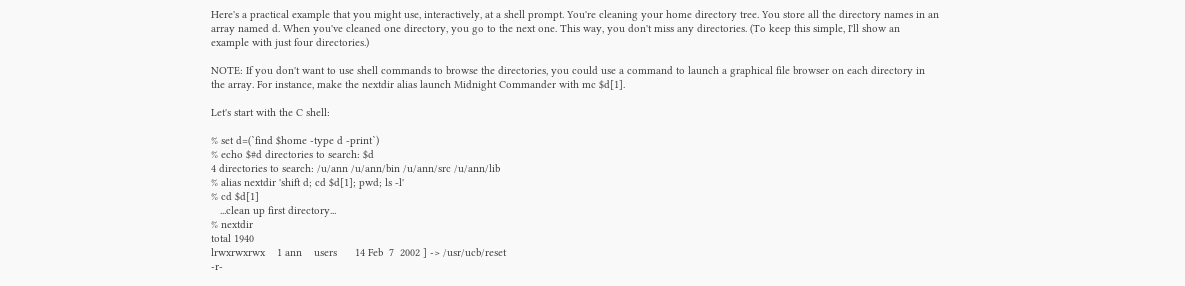Here's a practical example that you might use, interactively, at a shell prompt. You're cleaning your home directory tree. You store all the directory names in an array named d. When you've cleaned one directory, you go to the next one. This way, you don't miss any directories. (To keep this simple, I'll show an example with just four directories.)

NOTE: If you don't want to use shell commands to browse the directories, you could use a command to launch a graphical file browser on each directory in the array. For instance, make the nextdir alias launch Midnight Commander with mc $d[1].

Let's start with the C shell:

% set d=(`find $home -type d -print`)
% echo $#d directories to search: $d
4 directories to search: /u/ann /u/ann/bin /u/ann/src /u/ann/lib
% alias nextdir 'shift d; cd $d[1]; pwd; ls -l'
% cd $d[1]
   ...clean up first directory...
% nextdir
total 1940
lrwxrwxrwx    1 ann    users      14 Feb  7  2002 ] -> /usr/ucb/reset
-r-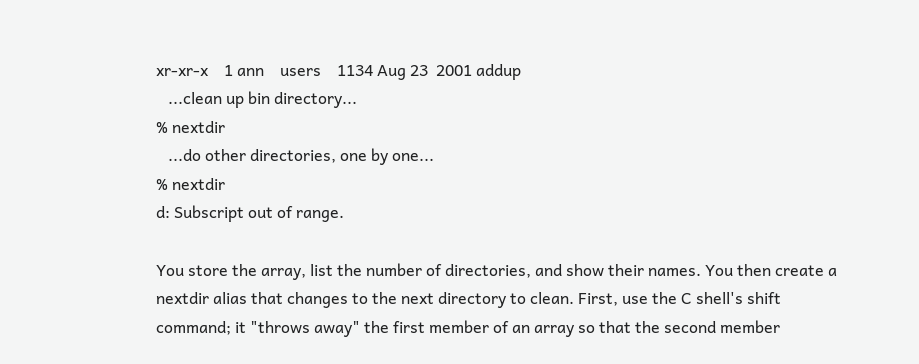xr-xr-x    1 ann    users    1134 Aug 23  2001 addup
   ...clean up bin directory...
% nextdir
   ...do other directories, one by one...
% nextdir
d: Subscript out of range.

You store the array, list the number of directories, and show their names. You then create a nextdir alias that changes to the next directory to clean. First, use the C shell's shift command; it "throws away" the first member of an array so that the second member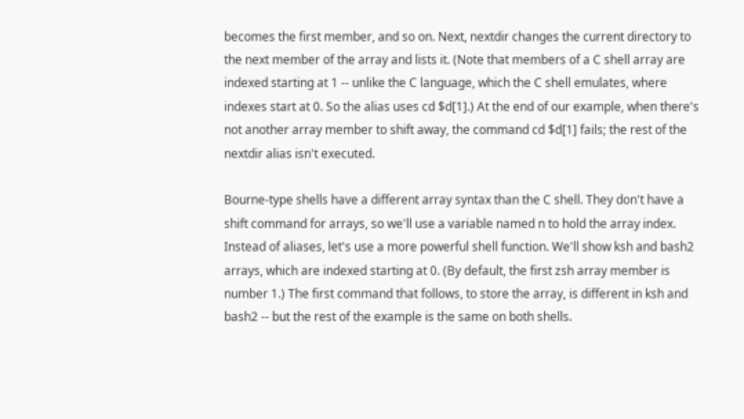becomes the first member, and so on. Next, nextdir changes the current directory to the next member of the array and lists it. (Note that members of a C shell array are indexed starting at 1 -- unlike the C language, which the C shell emulates, where indexes start at 0. So the alias uses cd $d[1].) At the end of our example, when there's not another array member to shift away, the command cd $d[1] fails; the rest of the nextdir alias isn't executed.

Bourne-type shells have a different array syntax than the C shell. They don't have a shift command for arrays, so we'll use a variable named n to hold the array index. Instead of aliases, let's use a more powerful shell function. We'll show ksh and bash2 arrays, which are indexed starting at 0. (By default, the first zsh array member is number 1.) The first command that follows, to store the array, is different in ksh and bash2 -- but the rest of the example is the same on both shells.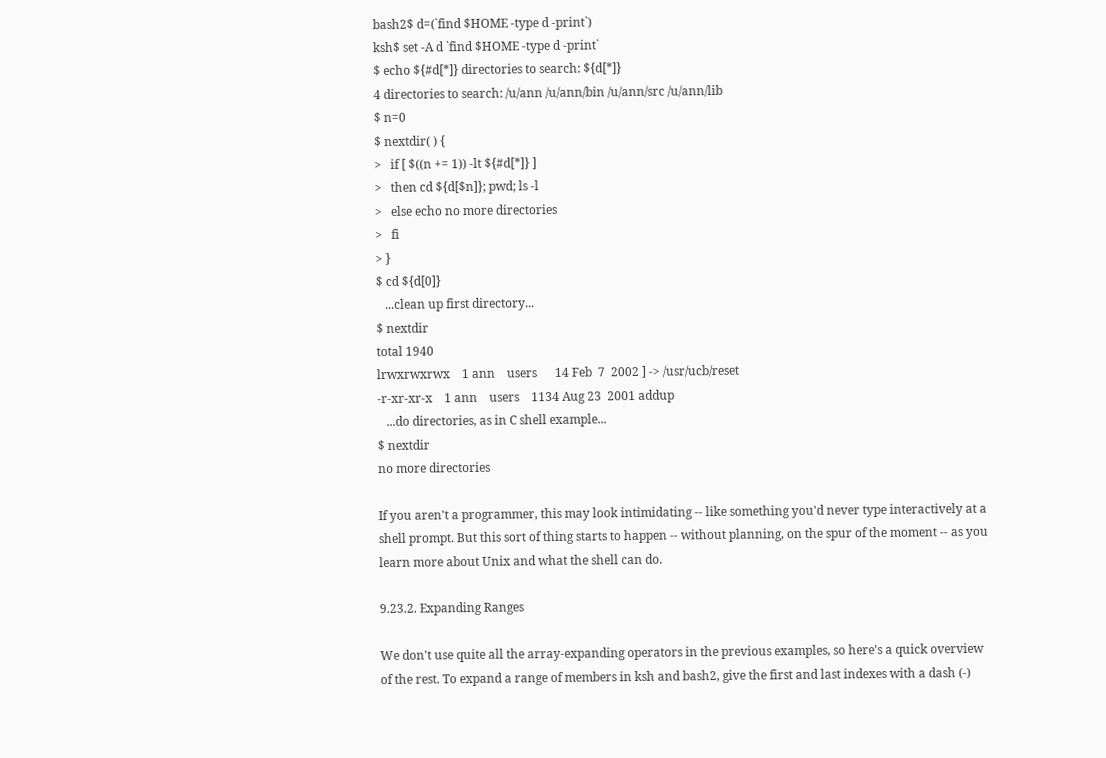bash2$ d=(`find $HOME -type d -print`)
ksh$ set -A d `find $HOME -type d -print`
$ echo ${#d[*]} directories to search: ${d[*]}
4 directories to search: /u/ann /u/ann/bin /u/ann/src /u/ann/lib
$ n=0
$ nextdir( ) {
>   if [ $((n += 1)) -lt ${#d[*]} ]
>   then cd ${d[$n]}; pwd; ls -l
>   else echo no more directories
>   fi
> }
$ cd ${d[0]}
   ...clean up first directory...
$ nextdir
total 1940
lrwxrwxrwx    1 ann    users      14 Feb  7  2002 ] -> /usr/ucb/reset
-r-xr-xr-x    1 ann    users    1134 Aug 23  2001 addup
   ...do directories, as in C shell example...
$ nextdir
no more directories

If you aren't a programmer, this may look intimidating -- like something you'd never type interactively at a shell prompt. But this sort of thing starts to happen -- without planning, on the spur of the moment -- as you learn more about Unix and what the shell can do.

9.23.2. Expanding Ranges

We don't use quite all the array-expanding operators in the previous examples, so here's a quick overview of the rest. To expand a range of members in ksh and bash2, give the first and last indexes with a dash (-)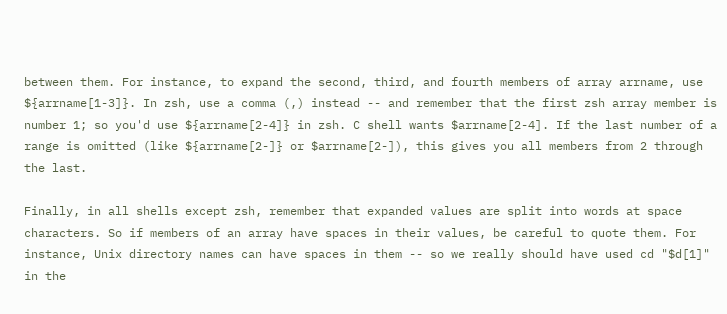between them. For instance, to expand the second, third, and fourth members of array arrname, use ${arrname[1-3]}. In zsh, use a comma (,) instead -- and remember that the first zsh array member is number 1; so you'd use ${arrname[2-4]} in zsh. C shell wants $arrname[2-4]. If the last number of a range is omitted (like ${arrname[2-]} or $arrname[2-]), this gives you all members from 2 through the last.

Finally, in all shells except zsh, remember that expanded values are split into words at space characters. So if members of an array have spaces in their values, be careful to quote them. For instance, Unix directory names can have spaces in them -- so we really should have used cd "$d[1]" in the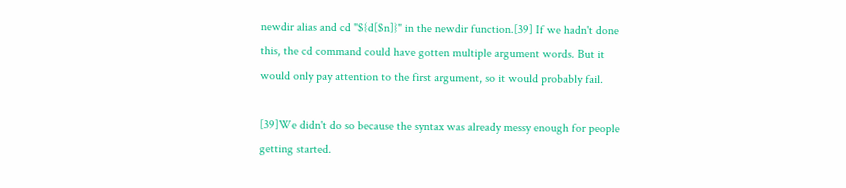newdir alias and cd "${d[$n]}" in the newdir function.[39] If we hadn't done this, the cd command could have gotten multiple argument words. But it would only pay attention to the first argument, so it would probably fail.

[39]We didn't do so because the syntax was already messy enough for people getting started.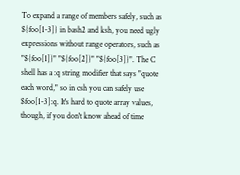To expand a range of members safely, such as ${foo[1-3]} in bash2 and ksh, you need ugly expressions without range operators, such as "${foo[1]}" "${foo[2]}" "${foo[3]}". The C shell has a :q string modifier that says "quote each word," so in csh you can safely use $foo[1-3]:q. It's hard to quote array values, though, if you don't know ahead of time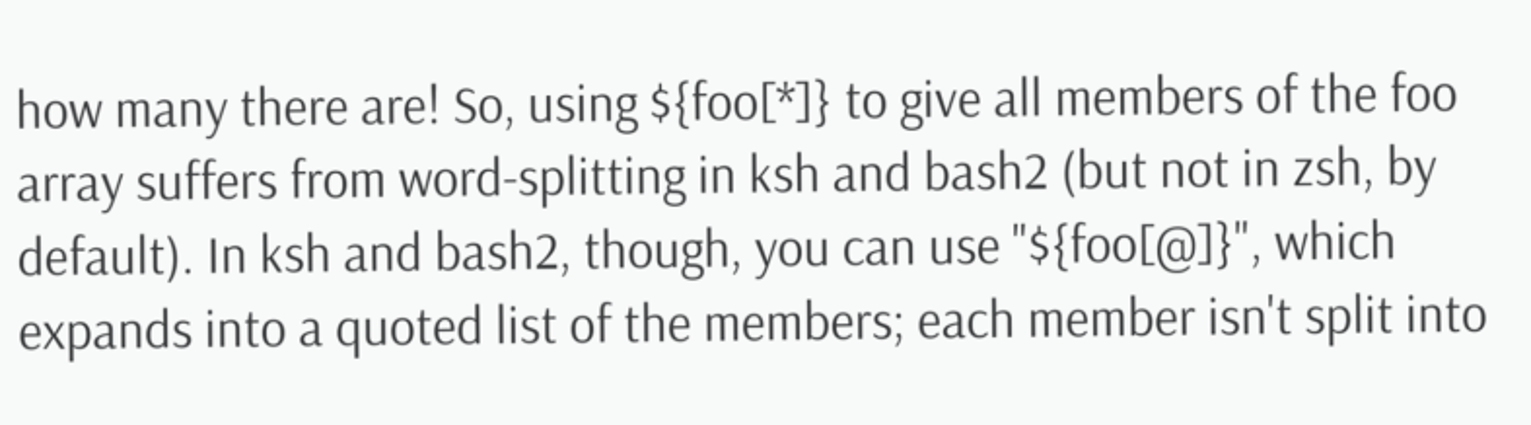how many there are! So, using ${foo[*]} to give all members of the foo array suffers from word-splitting in ksh and bash2 (but not in zsh, by default). In ksh and bash2, though, you can use "${foo[@]}", which expands into a quoted list of the members; each member isn't split into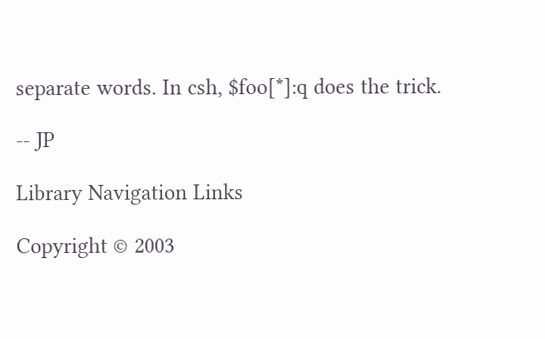separate words. In csh, $foo[*]:q does the trick.

-- JP

Library Navigation Links

Copyright © 2003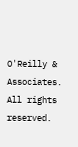O'Reilly & Associates. All rights reserved.